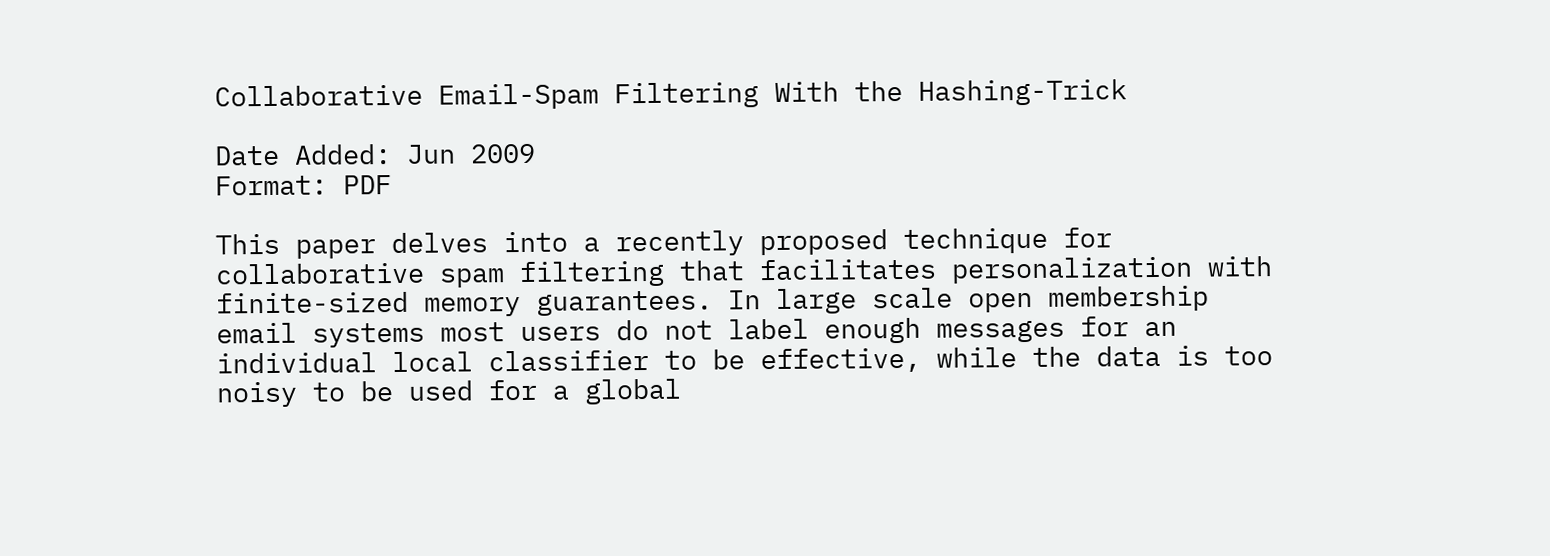Collaborative Email-Spam Filtering With the Hashing-Trick

Date Added: Jun 2009
Format: PDF

This paper delves into a recently proposed technique for collaborative spam filtering that facilitates personalization with finite-sized memory guarantees. In large scale open membership email systems most users do not label enough messages for an individual local classifier to be effective, while the data is too noisy to be used for a global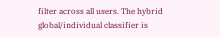filter across all users. The hybrid global/individual classifier is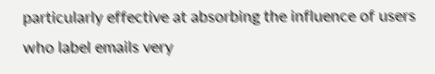particularly effective at absorbing the influence of users who label emails very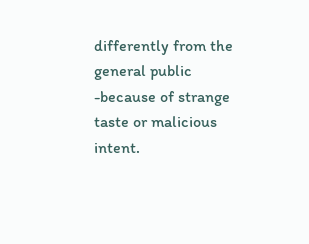differently from the general public -because of strange taste or malicious intent.